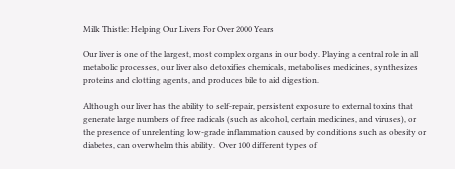Milk Thistle: Helping Our Livers For Over 2000 Years

Our liver is one of the largest, most complex organs in our body. Playing a central role in all metabolic processes, our liver also detoxifies chemicals, metabolises medicines, synthesizes proteins and clotting agents, and produces bile to aid digestion.

Although our liver has the ability to self-repair, persistent exposure to external toxins that generate large numbers of free radicals (such as alcohol, certain medicines, and viruses), or the presence of unrelenting low-grade inflammation caused by conditions such as obesity or diabetes, can overwhelm this ability.  Over 100 different types of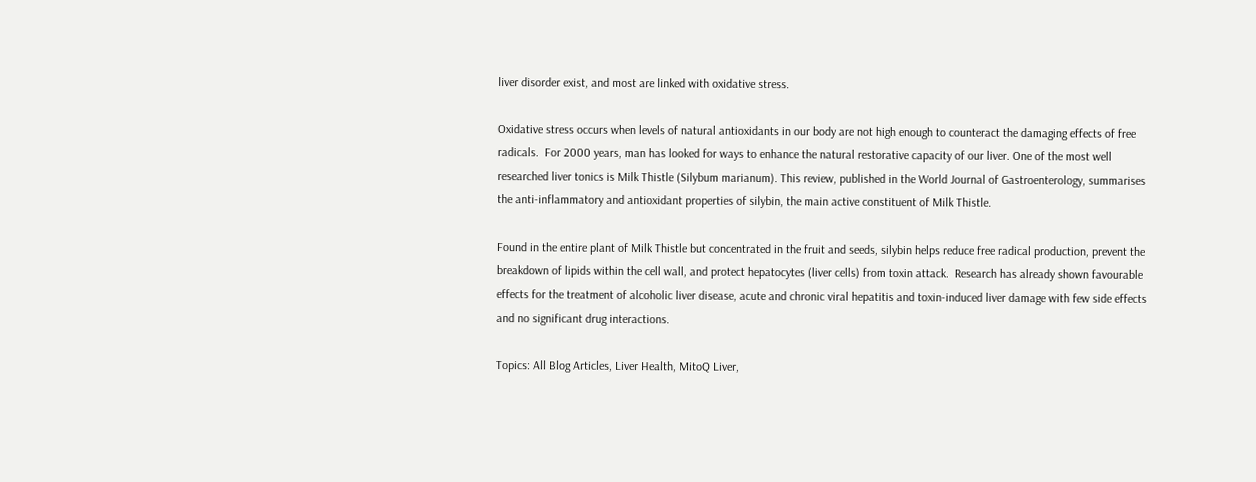liver disorder exist, and most are linked with oxidative stress.

Oxidative stress occurs when levels of natural antioxidants in our body are not high enough to counteract the damaging effects of free radicals.  For 2000 years, man has looked for ways to enhance the natural restorative capacity of our liver. One of the most well researched liver tonics is Milk Thistle (Silybum marianum). This review, published in the World Journal of Gastroenterology, summarises the anti-inflammatory and antioxidant properties of silybin, the main active constituent of Milk Thistle.

Found in the entire plant of Milk Thistle but concentrated in the fruit and seeds, silybin helps reduce free radical production, prevent the breakdown of lipids within the cell wall, and protect hepatocytes (liver cells) from toxin attack.  Research has already shown favourable effects for the treatment of alcoholic liver disease, acute and chronic viral hepatitis and toxin-induced liver damage with few side effects and no significant drug interactions.

Topics: All Blog Articles, Liver Health, MitoQ Liver,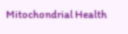Mitochondrial Health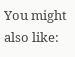You might also like: